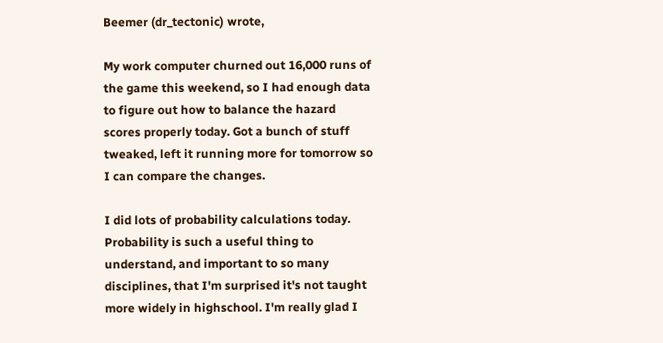Beemer (dr_tectonic) wrote,

My work computer churned out 16,000 runs of the game this weekend, so I had enough data to figure out how to balance the hazard scores properly today. Got a bunch of stuff tweaked, left it running more for tomorrow so I can compare the changes.

I did lots of probability calculations today. Probability is such a useful thing to understand, and important to so many disciplines, that I'm surprised it's not taught more widely in highschool. I'm really glad I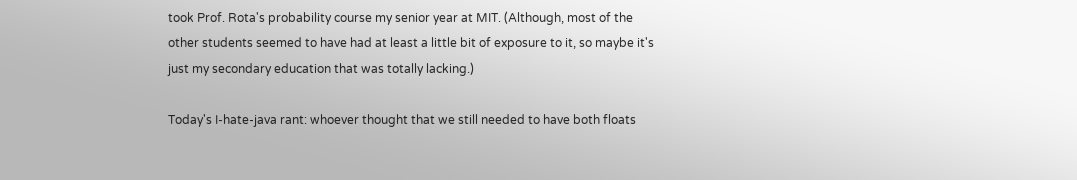took Prof. Rota's probability course my senior year at MIT. (Although, most of the other students seemed to have had at least a little bit of exposure to it, so maybe it's just my secondary education that was totally lacking.)

Today's I-hate-java rant: whoever thought that we still needed to have both floats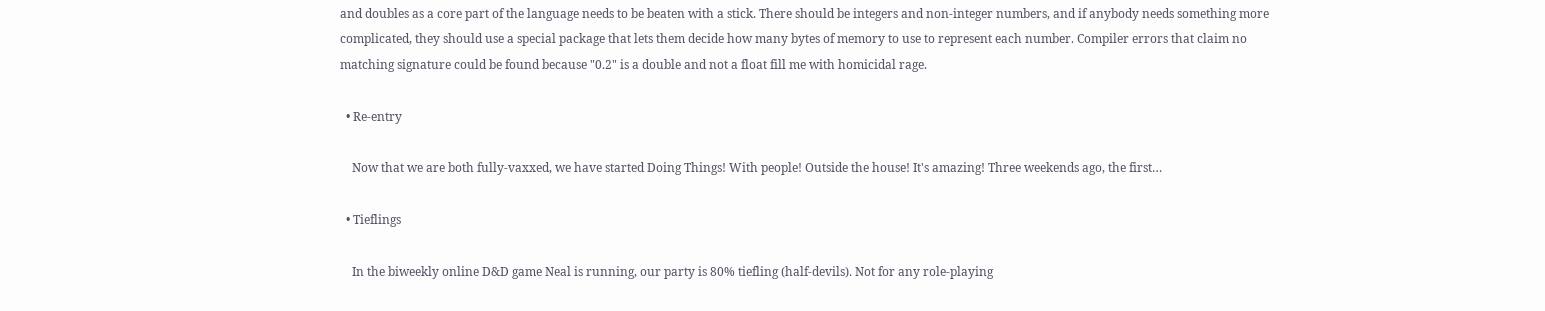and doubles as a core part of the language needs to be beaten with a stick. There should be integers and non-integer numbers, and if anybody needs something more complicated, they should use a special package that lets them decide how many bytes of memory to use to represent each number. Compiler errors that claim no matching signature could be found because "0.2" is a double and not a float fill me with homicidal rage.

  • Re-entry

    Now that we are both fully-vaxxed, we have started Doing Things! With people! Outside the house! It's amazing! Three weekends ago, the first…

  • Tieflings

    In the biweekly online D&D game Neal is running, our party is 80% tiefling (half-devils). Not for any role-playing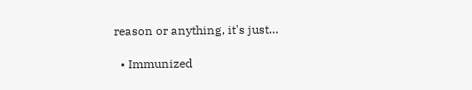reason or anything, it's just…

  • Immunized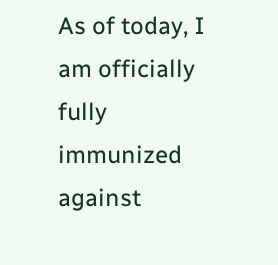As of today, I am officially fully immunized against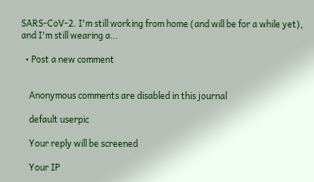SARS-CoV-2. I'm still working from home (and will be for a while yet), and I'm still wearing a…

  • Post a new comment


    Anonymous comments are disabled in this journal

    default userpic

    Your reply will be screened

    Your IP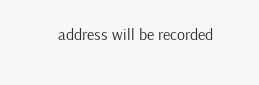address will be recorded